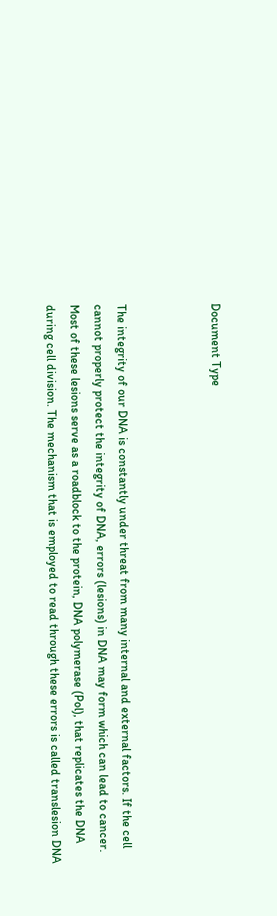Document Type



The integrity of our DNA is constantly under threat from many internal and external factors. If the cell cannot properly protect the integrity of DNA, errors (lesions) in DNA may form which can lead to cancer. Most of these lesions serve as a roadblock to the protein, DNA polymerase (Pol), that replicates the DNA during cell division. The mechanism that is employed to read through these errors is called translesion DNA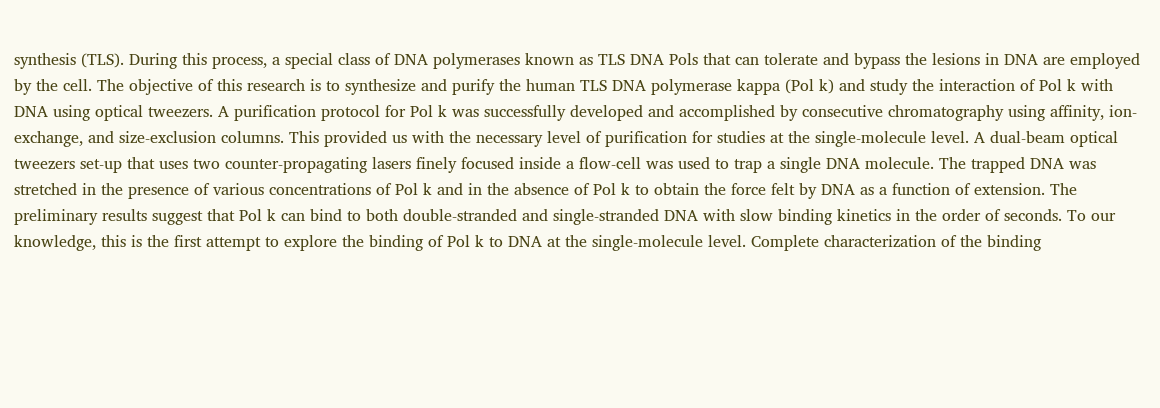synthesis (TLS). During this process, a special class of DNA polymerases known as TLS DNA Pols that can tolerate and bypass the lesions in DNA are employed by the cell. The objective of this research is to synthesize and purify the human TLS DNA polymerase kappa (Pol k) and study the interaction of Pol k with DNA using optical tweezers. A purification protocol for Pol k was successfully developed and accomplished by consecutive chromatography using affinity, ion-exchange, and size-exclusion columns. This provided us with the necessary level of purification for studies at the single-molecule level. A dual-beam optical tweezers set-up that uses two counter-propagating lasers finely focused inside a flow-cell was used to trap a single DNA molecule. The trapped DNA was stretched in the presence of various concentrations of Pol k and in the absence of Pol k to obtain the force felt by DNA as a function of extension. The preliminary results suggest that Pol k can bind to both double-stranded and single-stranded DNA with slow binding kinetics in the order of seconds. To our knowledge, this is the first attempt to explore the binding of Pol k to DNA at the single-molecule level. Complete characterization of the binding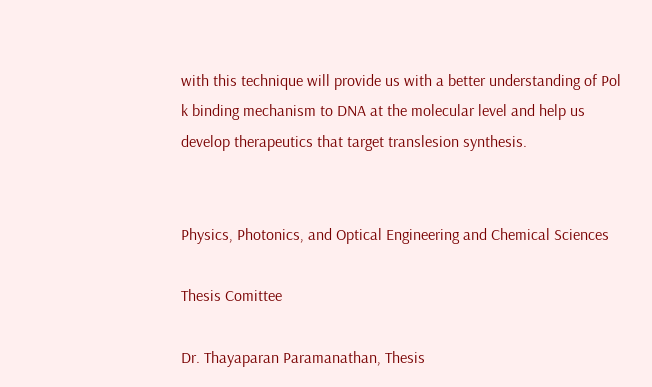with this technique will provide us with a better understanding of Pol k binding mechanism to DNA at the molecular level and help us develop therapeutics that target translesion synthesis.


Physics, Photonics, and Optical Engineering and Chemical Sciences

Thesis Comittee

Dr. Thayaparan Paramanathan, Thesis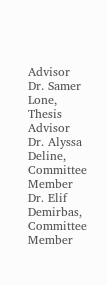Advisor
Dr. Samer Lone, Thesis Advisor
Dr. Alyssa Deline, Committee Member
Dr. Elif Demirbas, Committee Member